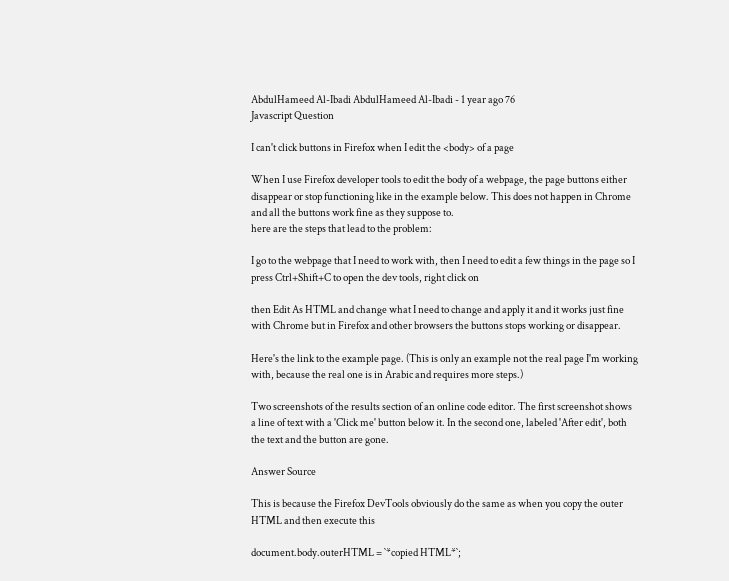AbdulHameed Al-Ibadi AbdulHameed Al-Ibadi - 1 year ago 76
Javascript Question

I can't click buttons in Firefox when I edit the <body> of a page

When I use Firefox developer tools to edit the body of a webpage, the page buttons either disappear or stop functioning like in the example below. This does not happen in Chrome and all the buttons work fine as they suppose to.
here are the steps that lead to the problem:

I go to the webpage that I need to work with, then I need to edit a few things in the page so I press Ctrl+Shift+C to open the dev tools, right click on

then Edit As HTML and change what I need to change and apply it and it works just fine with Chrome but in Firefox and other browsers the buttons stops working or disappear.

Here's the link to the example page. (This is only an example not the real page I'm working with, because the real one is in Arabic and requires more steps.)

Two screenshots of the results section of an online code editor. The first screenshot shows a line of text with a 'Click me' button below it. In the second one, labeled 'After edit', both the text and the button are gone.

Answer Source

This is because the Firefox DevTools obviously do the same as when you copy the outer HTML and then execute this

document.body.outerHTML = `*copied HTML*`;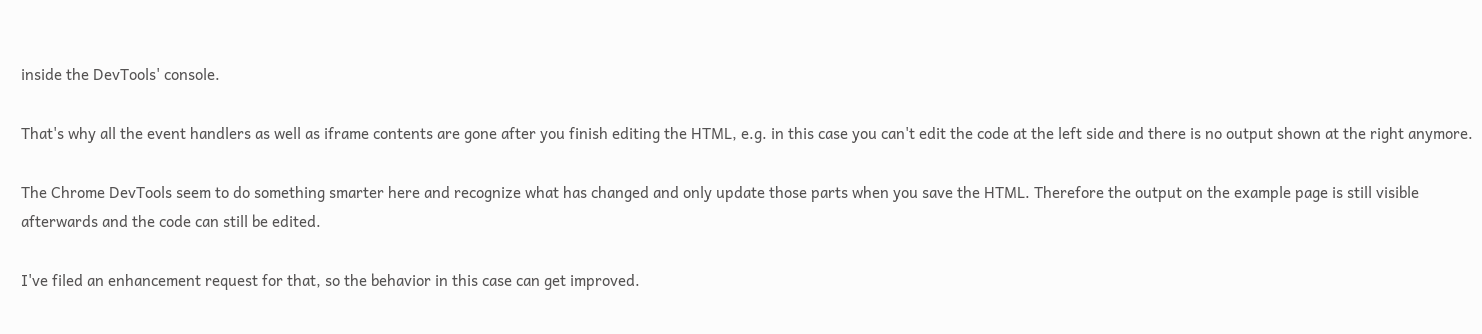inside the DevTools' console.

That's why all the event handlers as well as iframe contents are gone after you finish editing the HTML, e.g. in this case you can't edit the code at the left side and there is no output shown at the right anymore.

The Chrome DevTools seem to do something smarter here and recognize what has changed and only update those parts when you save the HTML. Therefore the output on the example page is still visible afterwards and the code can still be edited.

I've filed an enhancement request for that, so the behavior in this case can get improved.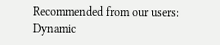Recommended from our users: Dynamic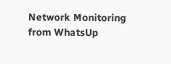Network Monitoring from WhatsUp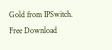Gold from IPSwitch. Free Download